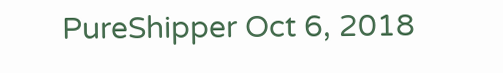PureShipper Oct 6, 2018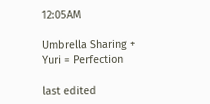12:05AM

Umbrella Sharing + Yuri = Perfection

last edited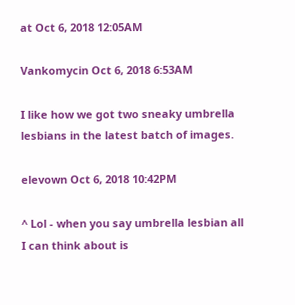at Oct 6, 2018 12:05AM

Vankomycin Oct 6, 2018 6:53AM

I like how we got two sneaky umbrella lesbians in the latest batch of images.

elevown Oct 6, 2018 10:42PM

^ Lol - when you say umbrella lesbian all I can think about is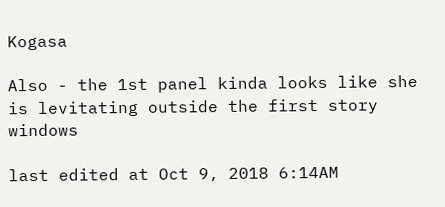Kogasa

Also - the 1st panel kinda looks like she is levitating outside the first story windows

last edited at Oct 9, 2018 6:14AM